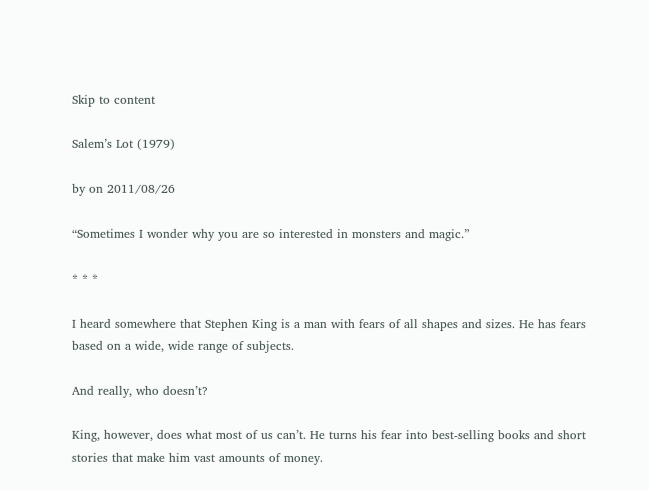Skip to content

Salem’s Lot (1979)

by on 2011/08/26

“Sometimes I wonder why you are so interested in monsters and magic.”

* * *

I heard somewhere that Stephen King is a man with fears of all shapes and sizes. He has fears based on a wide, wide range of subjects.

And really, who doesn’t?

King, however, does what most of us can’t. He turns his fear into best-selling books and short stories that make him vast amounts of money.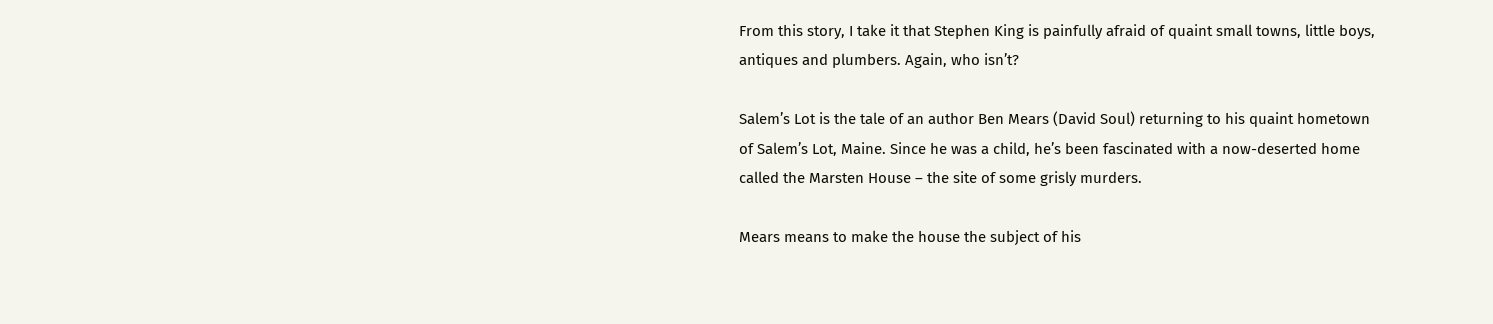From this story, I take it that Stephen King is painfully afraid of quaint small towns, little boys, antiques and plumbers. Again, who isn’t?

Salem’s Lot is the tale of an author Ben Mears (David Soul) returning to his quaint hometown of Salem’s Lot, Maine. Since he was a child, he’s been fascinated with a now-deserted home called the Marsten House – the site of some grisly murders.

Mears means to make the house the subject of his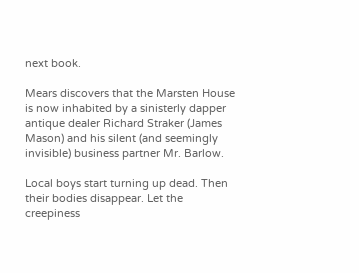next book.

Mears discovers that the Marsten House is now inhabited by a sinisterly dapper antique dealer Richard Straker (James Mason) and his silent (and seemingly invisible) business partner Mr. Barlow.

Local boys start turning up dead. Then their bodies disappear. Let the creepiness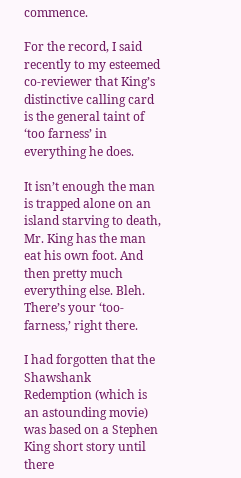commence.

For the record, I said recently to my esteemed co-reviewer that King’s distinctive calling card is the general taint of ‘too farness’ in everything he does.

It isn’t enough the man is trapped alone on an island starving to death, Mr. King has the man eat his own foot. And then pretty much everything else. Bleh. There’s your ‘too-farness,’ right there.

I had forgotten that the Shawshank Redemption (which is an astounding movie) was based on a Stephen King short story until there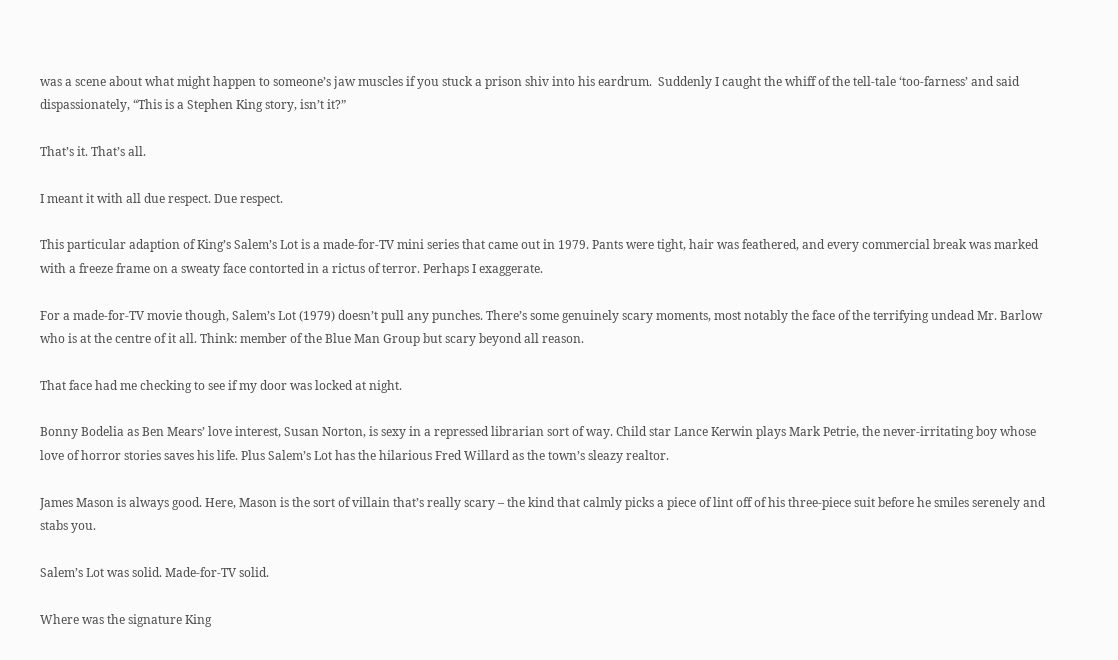was a scene about what might happen to someone’s jaw muscles if you stuck a prison shiv into his eardrum.  Suddenly I caught the whiff of the tell-tale ‘too-farness’ and said dispassionately, “This is a Stephen King story, isn’t it?”

That’s it. That’s all.

I meant it with all due respect. Due respect.

This particular adaption of King’s Salem’s Lot is a made-for-TV mini series that came out in 1979. Pants were tight, hair was feathered, and every commercial break was marked with a freeze frame on a sweaty face contorted in a rictus of terror. Perhaps I exaggerate.

For a made-for-TV movie though, Salem’s Lot (1979) doesn’t pull any punches. There’s some genuinely scary moments, most notably the face of the terrifying undead Mr. Barlow who is at the centre of it all. Think: member of the Blue Man Group but scary beyond all reason.

That face had me checking to see if my door was locked at night.

Bonny Bodelia as Ben Mears’ love interest, Susan Norton, is sexy in a repressed librarian sort of way. Child star Lance Kerwin plays Mark Petrie, the never-irritating boy whose love of horror stories saves his life. Plus Salem’s Lot has the hilarious Fred Willard as the town’s sleazy realtor.

James Mason is always good. Here, Mason is the sort of villain that’s really scary – the kind that calmly picks a piece of lint off of his three-piece suit before he smiles serenely and stabs you.

Salem’s Lot was solid. Made-for-TV solid.

Where was the signature King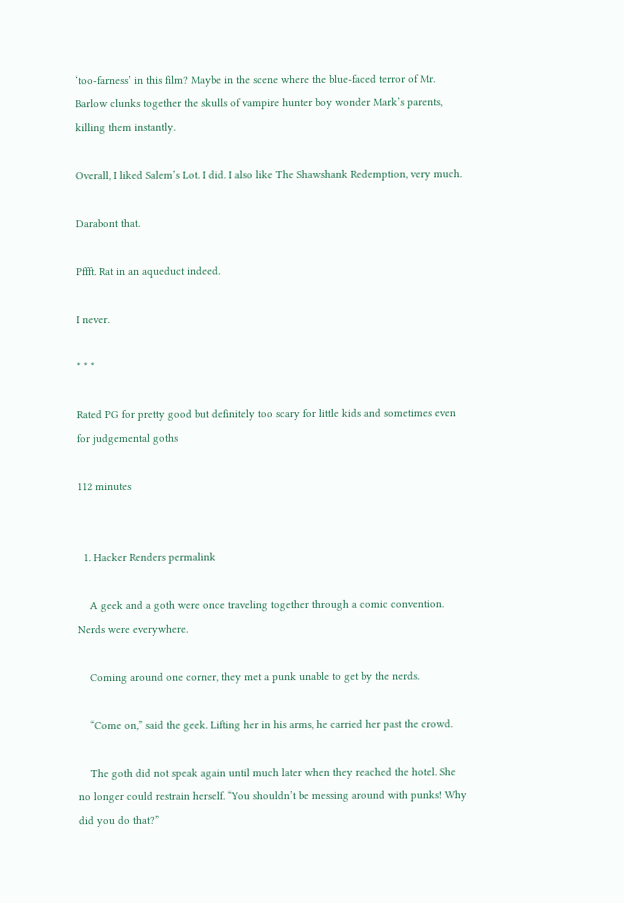‘too-farness’ in this film? Maybe in the scene where the blue-faced terror of Mr. Barlow clunks together the skulls of vampire hunter boy wonder Mark’s parents, killing them instantly.

Overall, I liked Salem’s Lot. I did. I also like The Shawshank Redemption, very much.

Darabont that.

Pffft. Rat in an aqueduct indeed.

I never.

* * *

Rated PG for pretty good but definitely too scary for little kids and sometimes even for judgemental goths

112 minutes


  1. Hacker Renders permalink

    A geek and a goth were once traveling together through a comic convention. Nerds were everywhere.

    Coming around one corner, they met a punk unable to get by the nerds.

    “Come on,” said the geek. Lifting her in his arms, he carried her past the crowd.

    The goth did not speak again until much later when they reached the hotel. She no longer could restrain herself. “You shouldn’t be messing around with punks! Why did you do that?”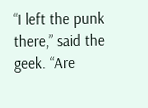“I left the punk there,” said the geek. “Are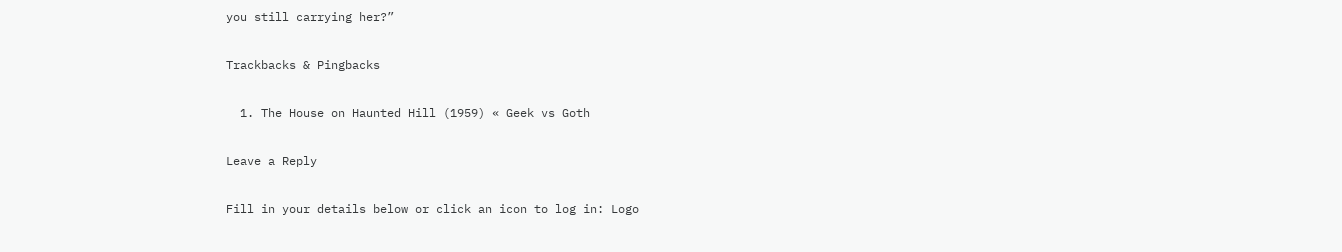you still carrying her?”

Trackbacks & Pingbacks

  1. The House on Haunted Hill (1959) « Geek vs Goth

Leave a Reply

Fill in your details below or click an icon to log in: Logo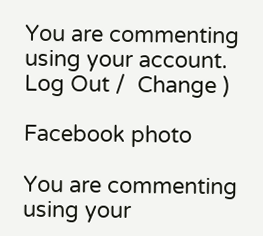You are commenting using your account. Log Out /  Change )

Facebook photo

You are commenting using your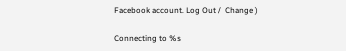Facebook account. Log Out /  Change )

Connecting to %s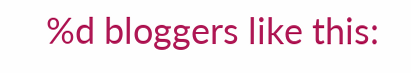%d bloggers like this: